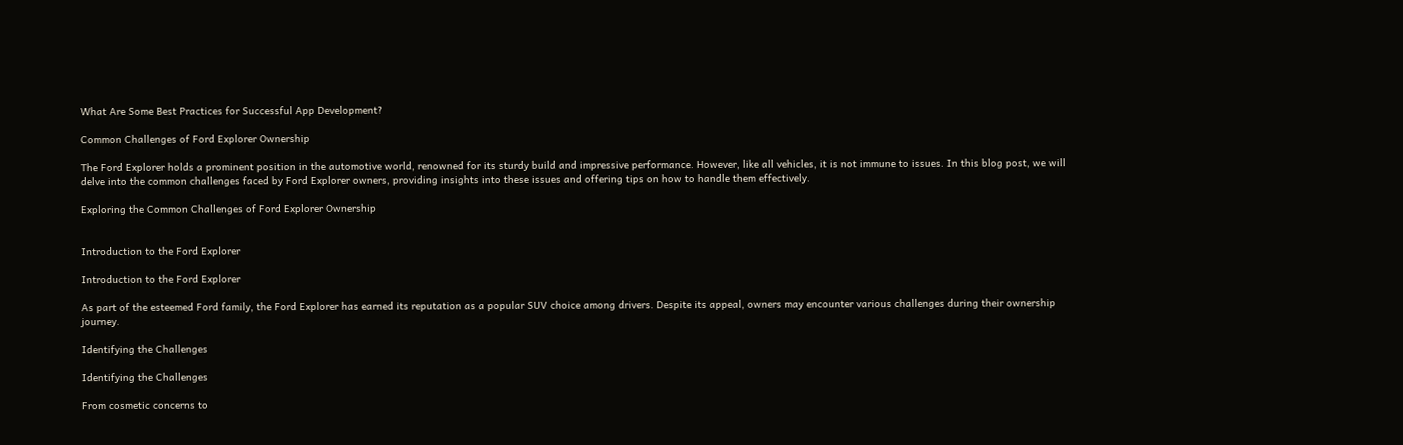What Are Some Best Practices for Successful App Development?

Common Challenges of Ford Explorer Ownership

The Ford Explorer holds a prominent position in the automotive world, renowned for its sturdy build and impressive performance. However, like all vehicles, it is not immune to issues. In this blog post, we will delve into the common challenges faced by Ford Explorer owners, providing insights into these issues and offering tips on how to handle them effectively.

Exploring the Common Challenges of Ford Explorer Ownership


Introduction to the Ford Explorer

Introduction to the Ford Explorer

As part of the esteemed Ford family, the Ford Explorer has earned its reputation as a popular SUV choice among drivers. Despite its appeal, owners may encounter various challenges during their ownership journey.

Identifying the Challenges

Identifying the Challenges

From cosmetic concerns to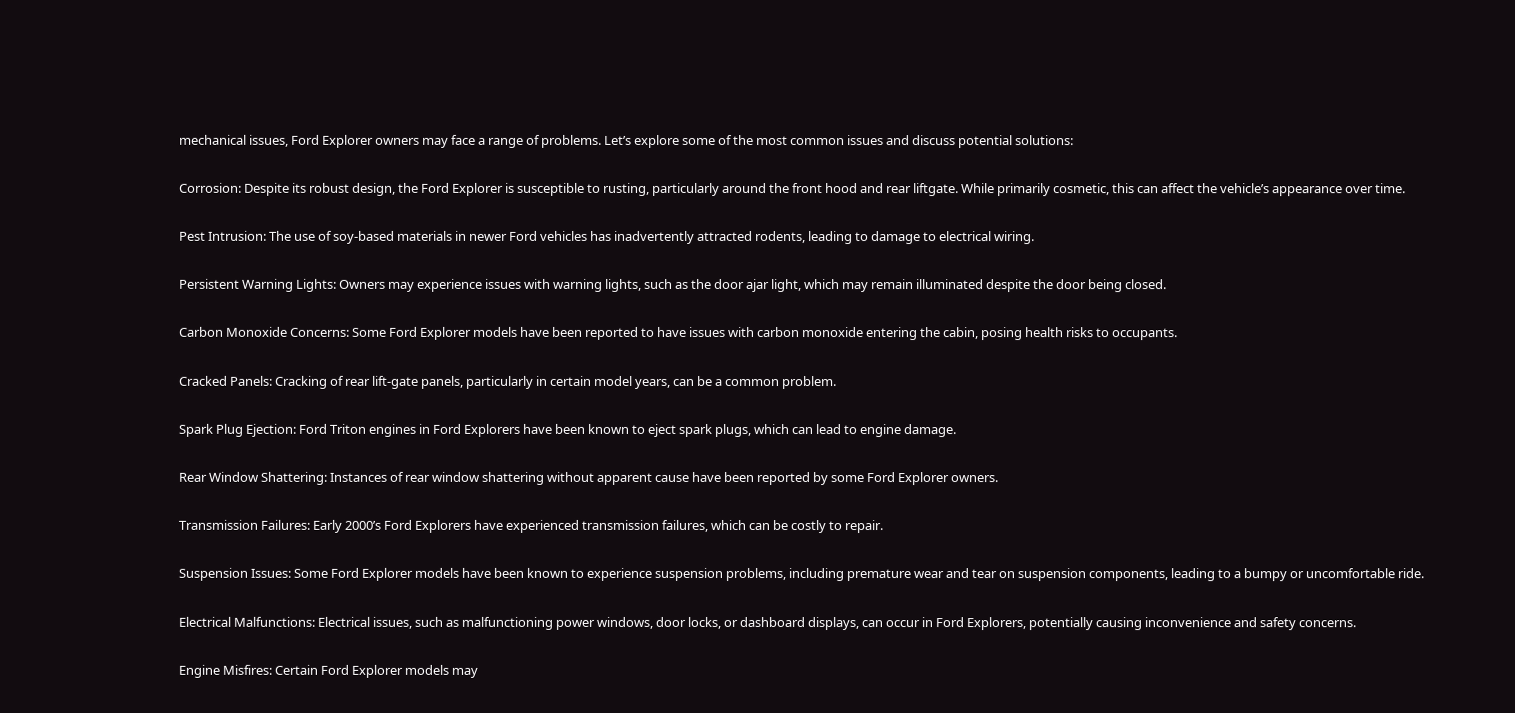mechanical issues, Ford Explorer owners may face a range of problems. Let’s explore some of the most common issues and discuss potential solutions:

Corrosion: Despite its robust design, the Ford Explorer is susceptible to rusting, particularly around the front hood and rear liftgate. While primarily cosmetic, this can affect the vehicle’s appearance over time.

Pest Intrusion: The use of soy-based materials in newer Ford vehicles has inadvertently attracted rodents, leading to damage to electrical wiring.

Persistent Warning Lights: Owners may experience issues with warning lights, such as the door ajar light, which may remain illuminated despite the door being closed.

Carbon Monoxide Concerns: Some Ford Explorer models have been reported to have issues with carbon monoxide entering the cabin, posing health risks to occupants.

Cracked Panels: Cracking of rear lift-gate panels, particularly in certain model years, can be a common problem.

Spark Plug Ejection: Ford Triton engines in Ford Explorers have been known to eject spark plugs, which can lead to engine damage.

Rear Window Shattering: Instances of rear window shattering without apparent cause have been reported by some Ford Explorer owners.

Transmission Failures: Early 2000’s Ford Explorers have experienced transmission failures, which can be costly to repair.

Suspension Issues: Some Ford Explorer models have been known to experience suspension problems, including premature wear and tear on suspension components, leading to a bumpy or uncomfortable ride.

Electrical Malfunctions: Electrical issues, such as malfunctioning power windows, door locks, or dashboard displays, can occur in Ford Explorers, potentially causing inconvenience and safety concerns.

Engine Misfires: Certain Ford Explorer models may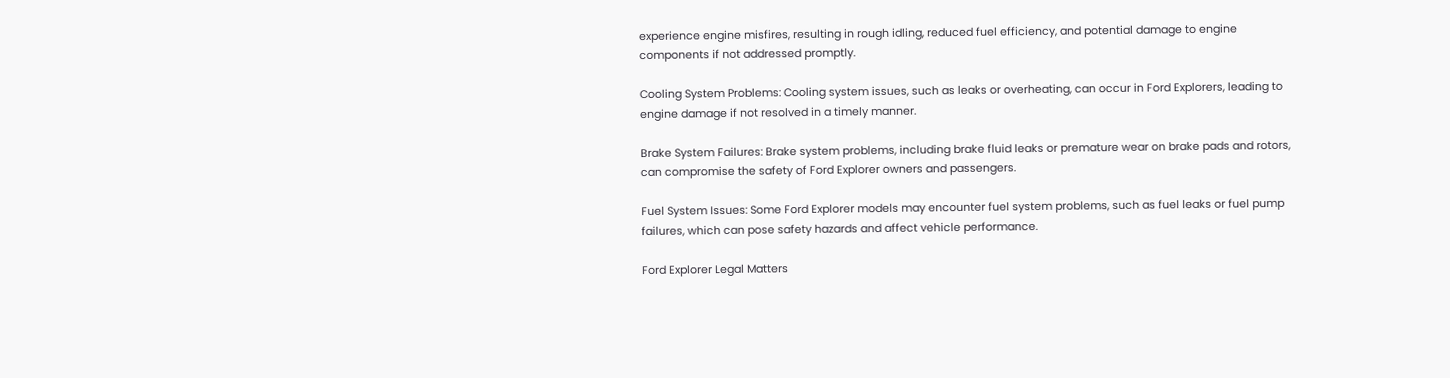experience engine misfires, resulting in rough idling, reduced fuel efficiency, and potential damage to engine components if not addressed promptly.

Cooling System Problems: Cooling system issues, such as leaks or overheating, can occur in Ford Explorers, leading to engine damage if not resolved in a timely manner.

Brake System Failures: Brake system problems, including brake fluid leaks or premature wear on brake pads and rotors, can compromise the safety of Ford Explorer owners and passengers.

Fuel System Issues: Some Ford Explorer models may encounter fuel system problems, such as fuel leaks or fuel pump failures, which can pose safety hazards and affect vehicle performance.

Ford Explorer Legal Matters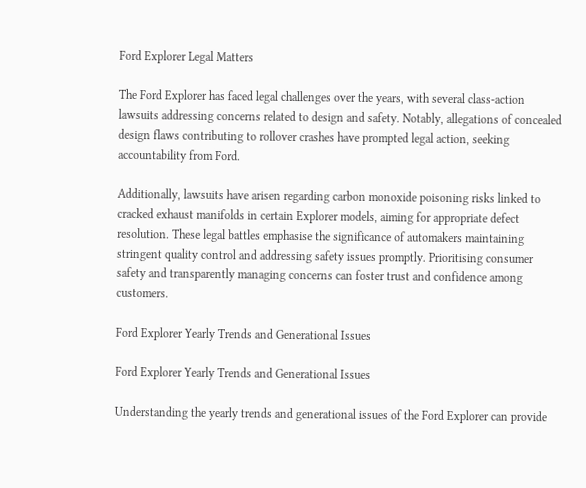Ford Explorer Legal Matters

The Ford Explorer has faced legal challenges over the years, with several class-action lawsuits addressing concerns related to design and safety. Notably, allegations of concealed design flaws contributing to rollover crashes have prompted legal action, seeking accountability from Ford.

Additionally, lawsuits have arisen regarding carbon monoxide poisoning risks linked to cracked exhaust manifolds in certain Explorer models, aiming for appropriate defect resolution. These legal battles emphasise the significance of automakers maintaining stringent quality control and addressing safety issues promptly. Prioritising consumer safety and transparently managing concerns can foster trust and confidence among customers.

Ford Explorer Yearly Trends and Generational Issues

Ford Explorer Yearly Trends and Generational Issues

Understanding the yearly trends and generational issues of the Ford Explorer can provide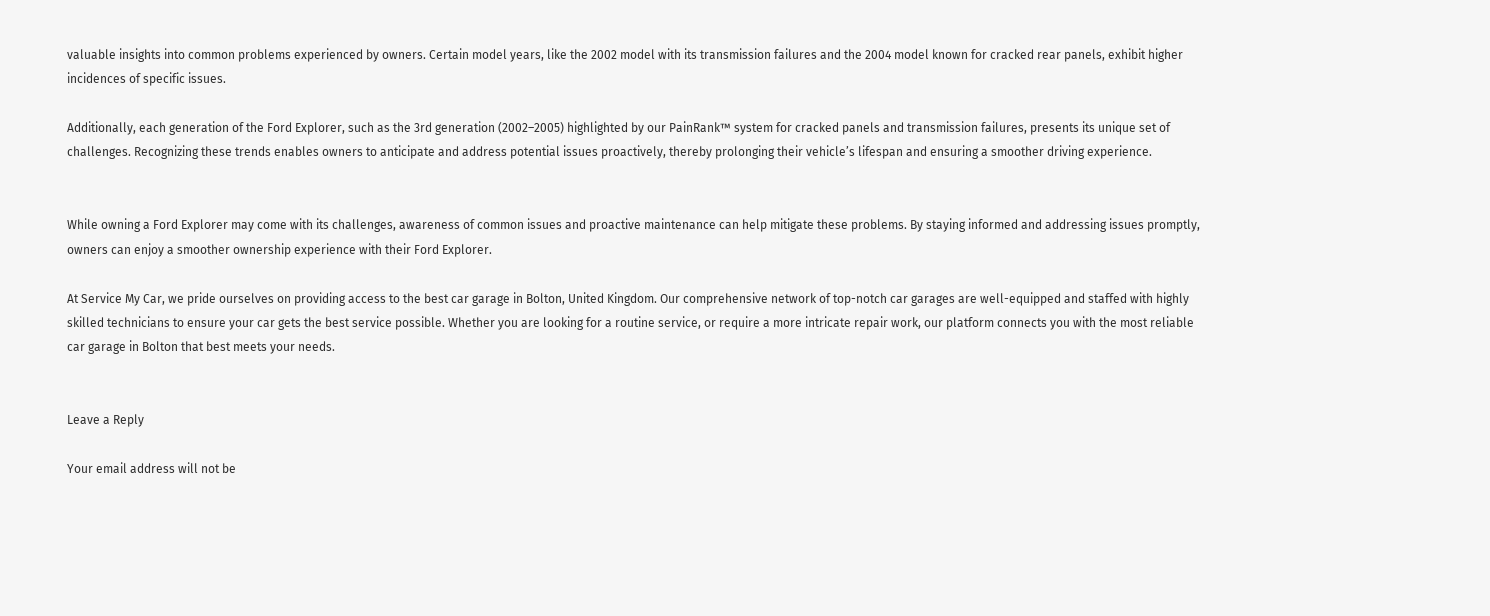valuable insights into common problems experienced by owners. Certain model years, like the 2002 model with its transmission failures and the 2004 model known for cracked rear panels, exhibit higher incidences of specific issues.

Additionally, each generation of the Ford Explorer, such as the 3rd generation (2002–2005) highlighted by our PainRank™ system for cracked panels and transmission failures, presents its unique set of challenges. Recognizing these trends enables owners to anticipate and address potential issues proactively, thereby prolonging their vehicle’s lifespan and ensuring a smoother driving experience.


While owning a Ford Explorer may come with its challenges, awareness of common issues and proactive maintenance can help mitigate these problems. By staying informed and addressing issues promptly, owners can enjoy a smoother ownership experience with their Ford Explorer.

At Service My Car, we pride ourselves on providing access to the best car garage in Bolton, United Kingdom. Our comprehensive network of top-notch car garages are well-equipped and staffed with highly skilled technicians to ensure your car gets the best service possible. Whether you are looking for a routine service, or require a more intricate repair work, our platform connects you with the most reliable car garage in Bolton that best meets your needs.


Leave a Reply

Your email address will not be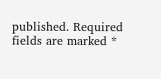published. Required fields are marked *